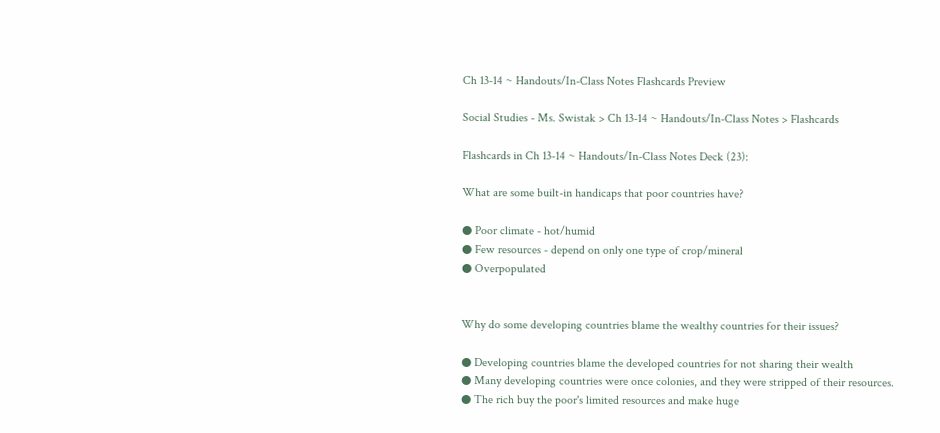Ch 13-14 ~ Handouts/In-Class Notes Flashcards Preview

Social Studies - Ms. Swistak > Ch 13-14 ~ Handouts/In-Class Notes > Flashcards

Flashcards in Ch 13-14 ~ Handouts/In-Class Notes Deck (23):

What are some built-in handicaps that poor countries have?

● Poor climate - hot/humid
● Few resources - depend on only one type of crop/mineral
● Overpopulated


Why do some developing countries blame the wealthy countries for their issues?

● Developing countries blame the developed countries for not sharing their wealth
● Many developing countries were once colonies, and they were stripped of their resources.
● The rich buy the poor's limited resources and make huge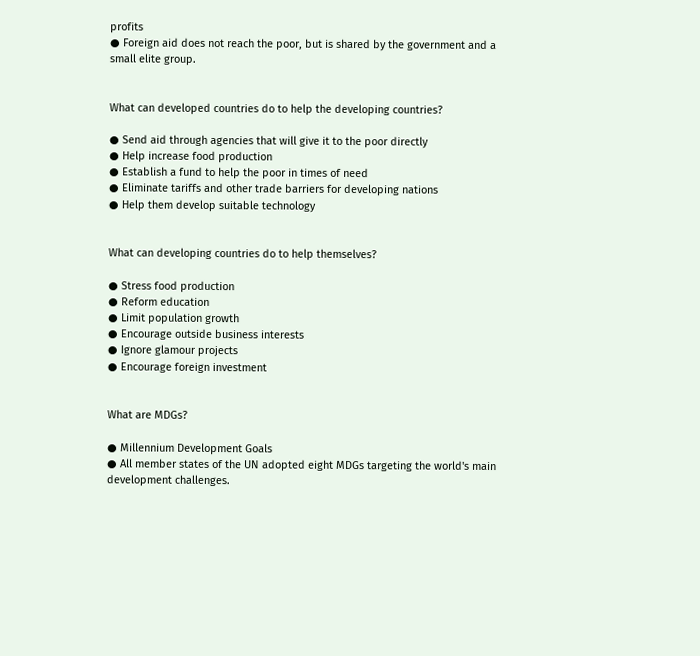profits
● Foreign aid does not reach the poor, but is shared by the government and a small elite group.


What can developed countries do to help the developing countries?

● Send aid through agencies that will give it to the poor directly
● Help increase food production
● Establish a fund to help the poor in times of need
● Eliminate tariffs and other trade barriers for developing nations
● Help them develop suitable technology


What can developing countries do to help themselves?

● Stress food production
● Reform education
● Limit population growth
● Encourage outside business interests
● Ignore glamour projects
● Encourage foreign investment


What are MDGs?

● Millennium Development Goals
● All member states of the UN adopted eight MDGs targeting the world's main development challenges.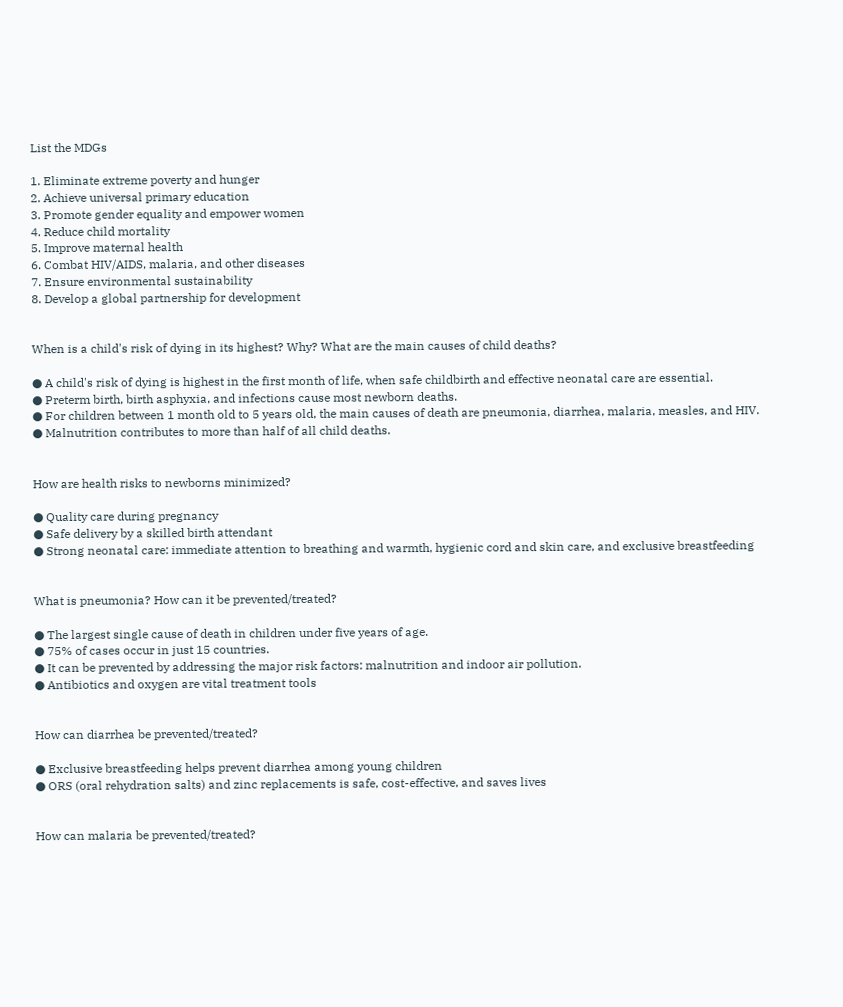List the MDGs

1. Eliminate extreme poverty and hunger
2. Achieve universal primary education
3. Promote gender equality and empower women
4. Reduce child mortality
5. Improve maternal health
6. Combat HIV/AIDS, malaria, and other diseases
7. Ensure environmental sustainability
8. Develop a global partnership for development


When is a child's risk of dying in its highest? Why? What are the main causes of child deaths?

● A child's risk of dying is highest in the first month of life, when safe childbirth and effective neonatal care are essential.
● Preterm birth, birth asphyxia, and infections cause most newborn deaths.
● For children between 1 month old to 5 years old, the main causes of death are pneumonia, diarrhea, malaria, measles, and HIV.
● Malnutrition contributes to more than half of all child deaths.


How are health risks to newborns minimized?

● Quality care during pregnancy
● Safe delivery by a skilled birth attendant
● Strong neonatal care: immediate attention to breathing and warmth, hygienic cord and skin care, and exclusive breastfeeding


What is pneumonia? How can it be prevented/treated?

● The largest single cause of death in children under five years of age.
● 75% of cases occur in just 15 countries.
● It can be prevented by addressing the major risk factors: malnutrition and indoor air pollution.
● Antibiotics and oxygen are vital treatment tools


How can diarrhea be prevented/treated?

● Exclusive breastfeeding helps prevent diarrhea among young children
● ORS (oral rehydration salts) and zinc replacements is safe, cost-effective, and saves lives


How can malaria be prevented/treated?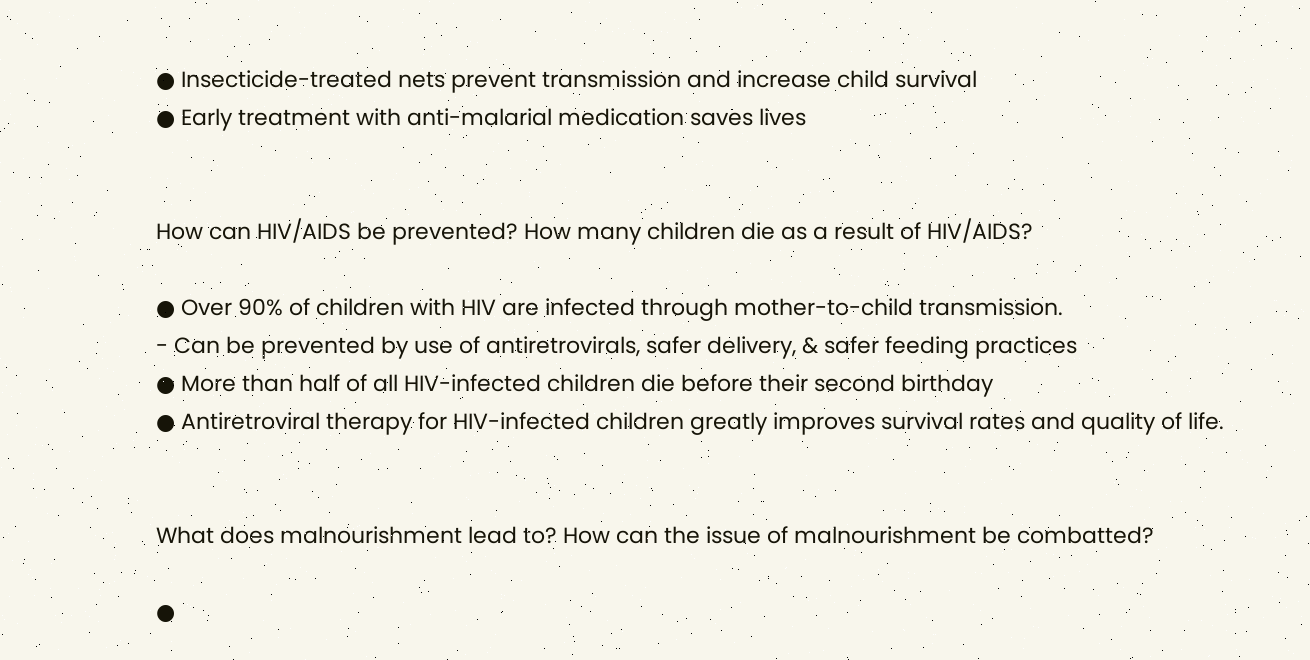● Insecticide-treated nets prevent transmission and increase child survival
● Early treatment with anti-malarial medication saves lives


How can HIV/AIDS be prevented? How many children die as a result of HIV/AIDS?

● Over 90% of children with HIV are infected through mother-to-child transmission.
- Can be prevented by use of antiretrovirals, safer delivery, & safer feeding practices
● More than half of all HIV-infected children die before their second birthday
● Antiretroviral therapy for HIV-infected children greatly improves survival rates and quality of life.


What does malnourishment lead to? How can the issue of malnourishment be combatted?

●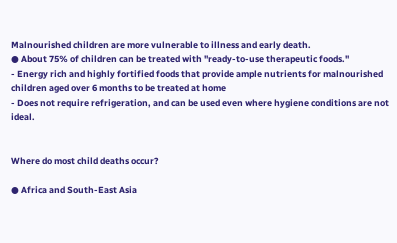Malnourished children are more vulnerable to illness and early death.
● About 75% of children can be treated with "ready-to-use therapeutic foods."
- Energy rich and highly fortified foods that provide ample nutrients for malnourished children aged over 6 months to be treated at home
- Does not require refrigeration, and can be used even where hygiene conditions are not ideal.


Where do most child deaths occur?

● Africa and South-East Asia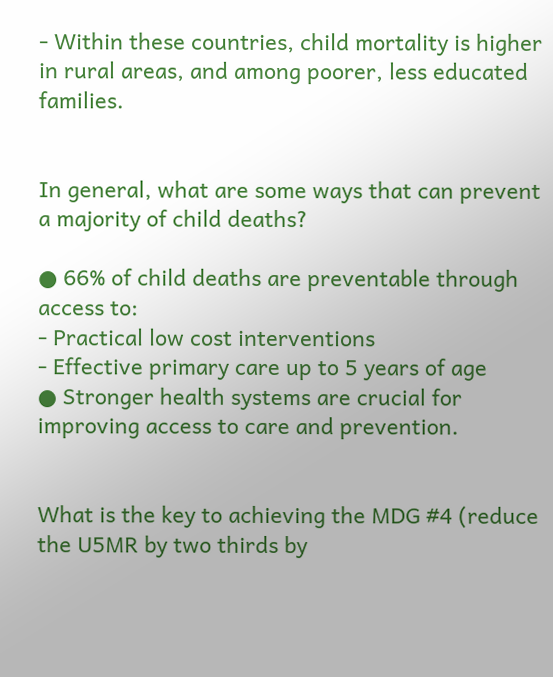- Within these countries, child mortality is higher in rural areas, and among poorer, less educated families.


In general, what are some ways that can prevent a majority of child deaths?

● 66% of child deaths are preventable through access to:
- Practical low cost interventions
- Effective primary care up to 5 years of age
● Stronger health systems are crucial for improving access to care and prevention.


What is the key to achieving the MDG #4 (reduce the U5MR by two thirds by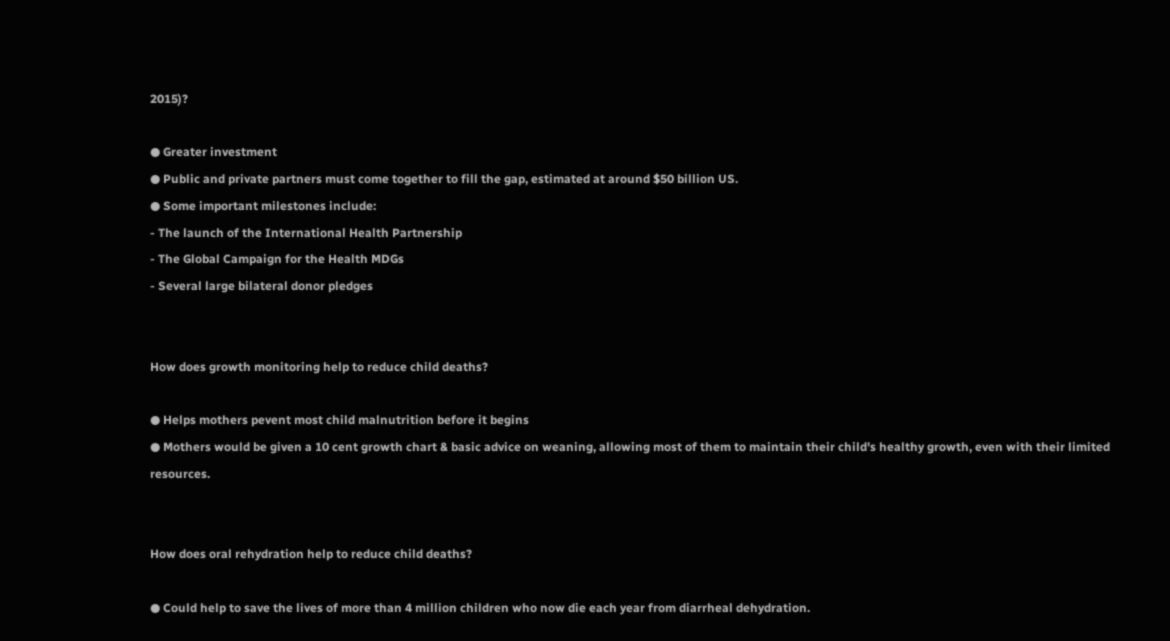2015)?

● Greater investment
● Public and private partners must come together to fill the gap, estimated at around $50 billion US.
● Some important milestones include:
- The launch of the International Health Partnership
- The Global Campaign for the Health MDGs
- Several large bilateral donor pledges


How does growth monitoring help to reduce child deaths?

● Helps mothers pevent most child malnutrition before it begins
● Mothers would be given a 10 cent growth chart & basic advice on weaning, allowing most of them to maintain their child's healthy growth, even with their limited resources.


How does oral rehydration help to reduce child deaths?

● Could help to save the lives of more than 4 million children who now die each year from diarrheal dehydration.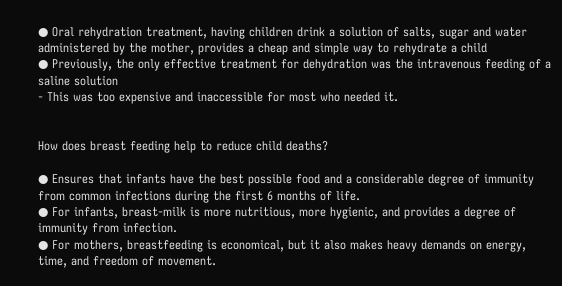● Oral rehydration treatment, having children drink a solution of salts, sugar and water administered by the mother, provides a cheap and simple way to rehydrate a child
● Previously, the only effective treatment for dehydration was the intravenous feeding of a saline solution
- This was too expensive and inaccessible for most who needed it.


How does breast feeding help to reduce child deaths?

● Ensures that infants have the best possible food and a considerable degree of immunity from common infections during the first 6 months of life.
● For infants, breast-milk is more nutritious, more hygienic, and provides a degree of immunity from infection.
● For mothers, breastfeeding is economical, but it also makes heavy demands on energy, time, and freedom of movement.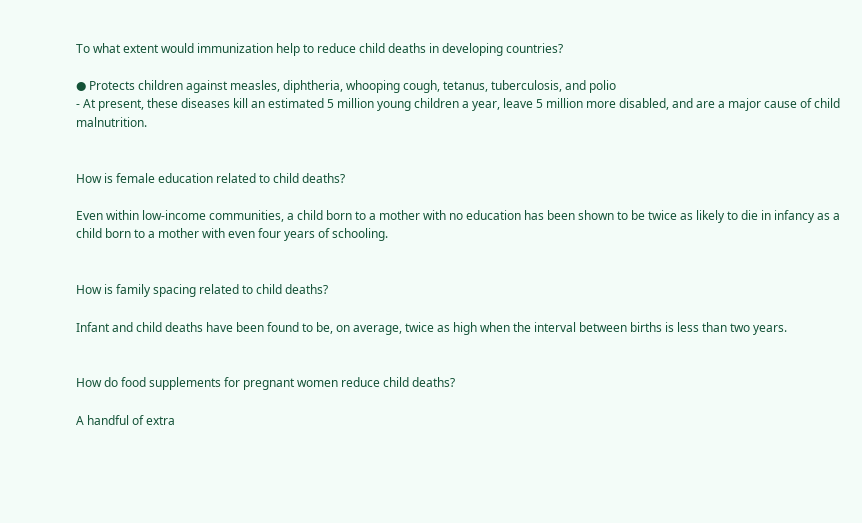To what extent would immunization help to reduce child deaths in developing countries?

● Protects children against measles, diphtheria, whooping cough, tetanus, tuberculosis, and polio
- At present, these diseases kill an estimated 5 million young children a year, leave 5 million more disabled, and are a major cause of child malnutrition.


How is female education related to child deaths?

Even within low-income communities, a child born to a mother with no education has been shown to be twice as likely to die in infancy as a child born to a mother with even four years of schooling.


How is family spacing related to child deaths?

Infant and child deaths have been found to be, on average, twice as high when the interval between births is less than two years.


How do food supplements for pregnant women reduce child deaths?

A handful of extra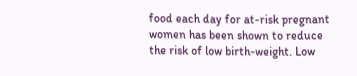food each day for at-risk pregnant women has been shown to reduce the risk of low birth-weight. Low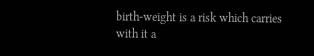birth-weight is a risk which carries with it a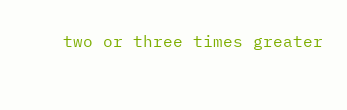two or three times greater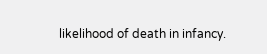likelihood of death in infancy.